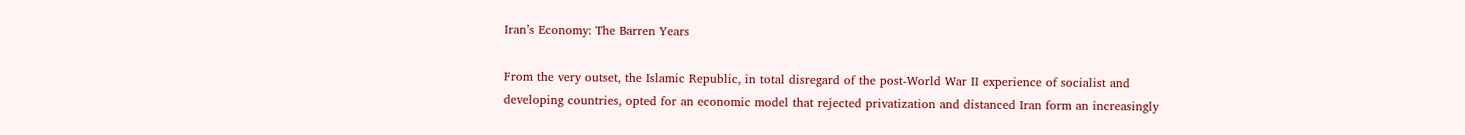Iran’s Economy: The Barren Years

From the very outset, the Islamic Republic, in total disregard of the post-World War II experience of socialist and developing countries, opted for an economic model that rejected privatization and distanced Iran form an increasingly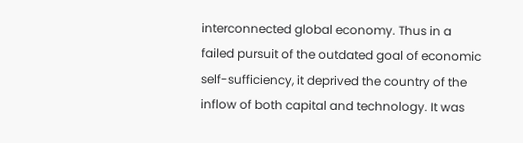interconnected global economy. Thus in a failed pursuit of the outdated goal of economic self-sufficiency, it deprived the country of the inflow of both capital and technology. It was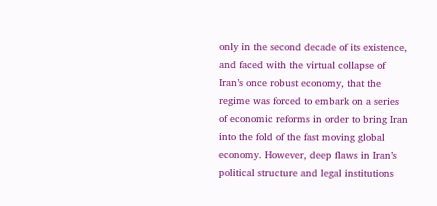only in the second decade of its existence, and faced with the virtual collapse of Iran’s once robust economy, that the regime was forced to embark on a series of economic reforms in order to bring Iran into the fold of the fast moving global economy. However, deep flaws in Iran’s political structure and legal institutions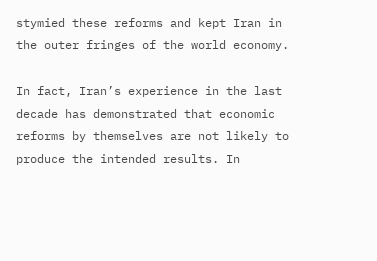stymied these reforms and kept Iran in the outer fringes of the world economy.

In fact, Iran’s experience in the last decade has demonstrated that economic reforms by themselves are not likely to produce the intended results. In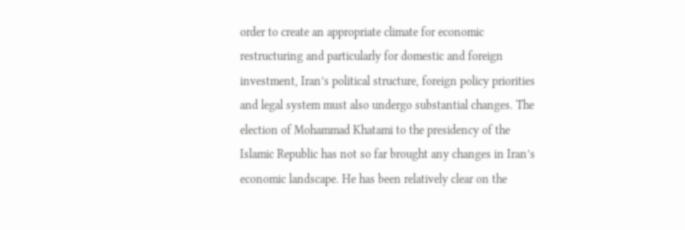order to create an appropriate climate for economic restructuring and particularly for domestic and foreign investment, Iran’s political structure, foreign policy priorities and legal system must also undergo substantial changes. The election of Mohammad Khatami to the presidency of the Islamic Republic has not so far brought any changes in Iran’s economic landscape. He has been relatively clear on the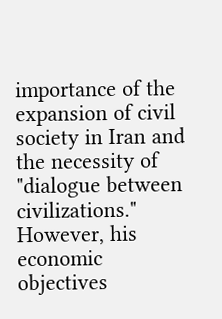importance of the expansion of civil society in Iran and the necessity of "dialogue between civilizations." However, his economic objectives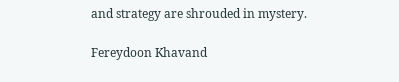and strategy are shrouded in mystery.

Fereydoon Khavand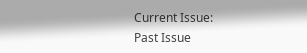Current Issue:
Past Issue